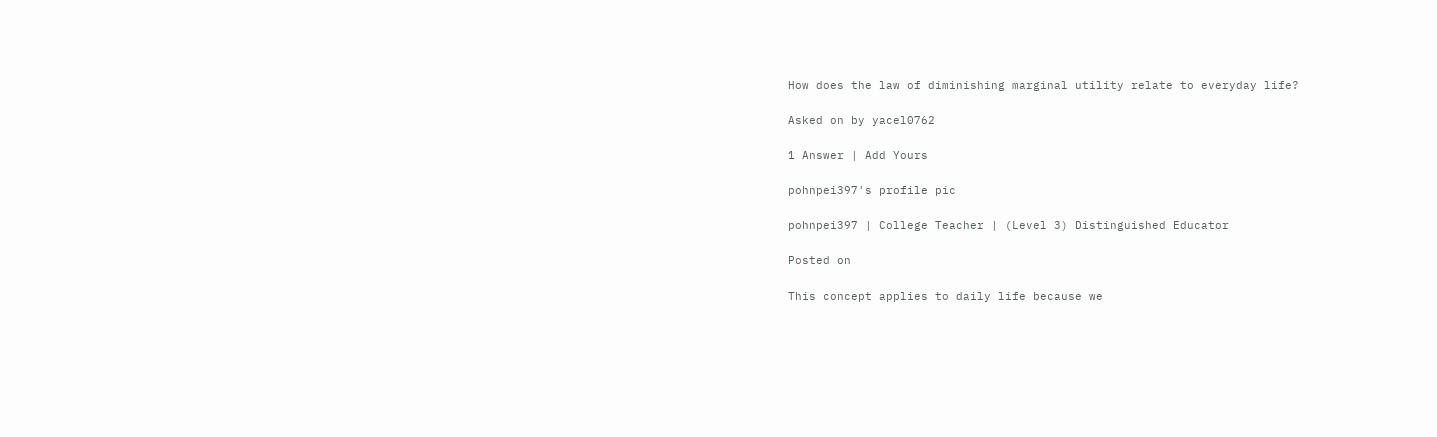How does the law of diminishing marginal utility relate to everyday life?

Asked on by yacel0762

1 Answer | Add Yours

pohnpei397's profile pic

pohnpei397 | College Teacher | (Level 3) Distinguished Educator

Posted on

This concept applies to daily life because we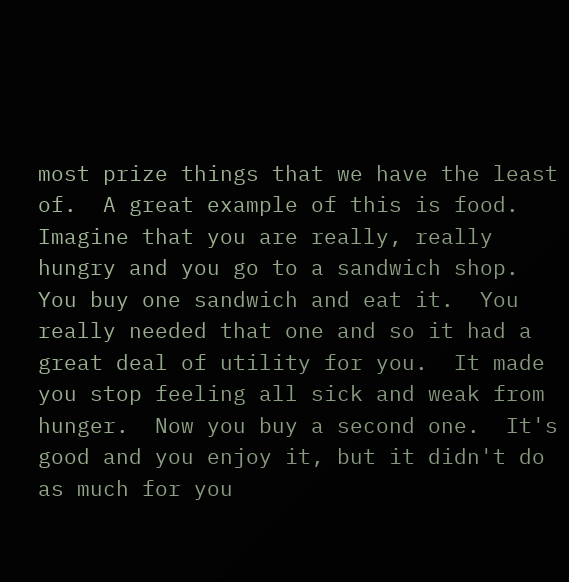most prize things that we have the least of.  A great example of this is food.  Imagine that you are really, really hungry and you go to a sandwich shop.  You buy one sandwich and eat it.  You really needed that one and so it had a great deal of utility for you.  It made you stop feeling all sick and weak from hunger.  Now you buy a second one.  It's good and you enjoy it, but it didn't do as much for you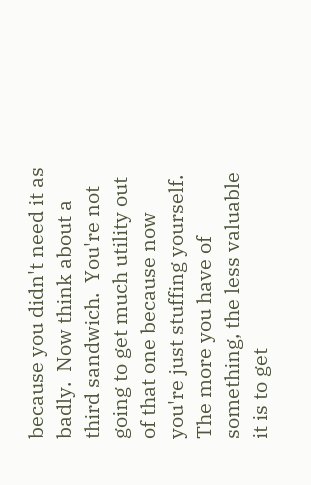because you didn't need it as badly.  Now think about a third sandwich.  You're not going to get much utility out of that one because now you're just stuffing yourself.  The more you have of something, the less valuable it is to get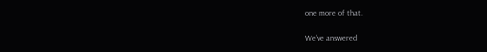one more of that.

We’ve answered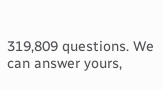319,809 questions. We can answer yours,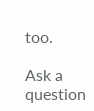too.

Ask a question